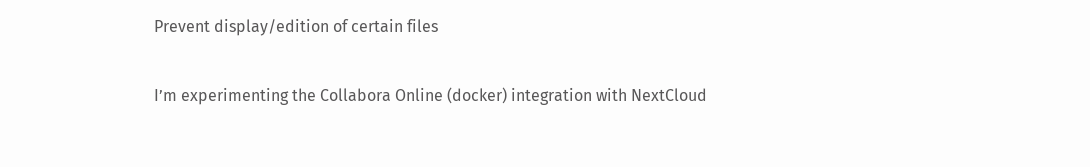Prevent display/edition of certain files


I’m experimenting the Collabora Online (docker) integration with NextCloud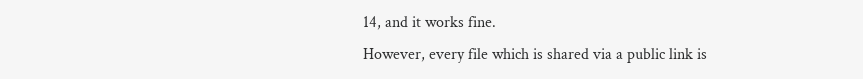14, and it works fine.
However, every file which is shared via a public link is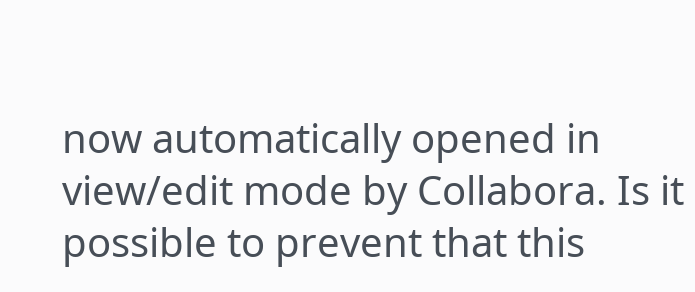now automatically opened in view/edit mode by Collabora. Is it possible to prevent that this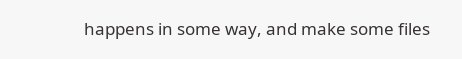happens in some way, and make some files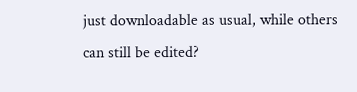just downloadable as usual, while others can still be edited?